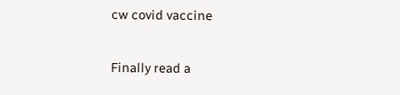cw covid vaccine

Finally read a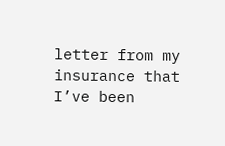letter from my insurance that I’ve been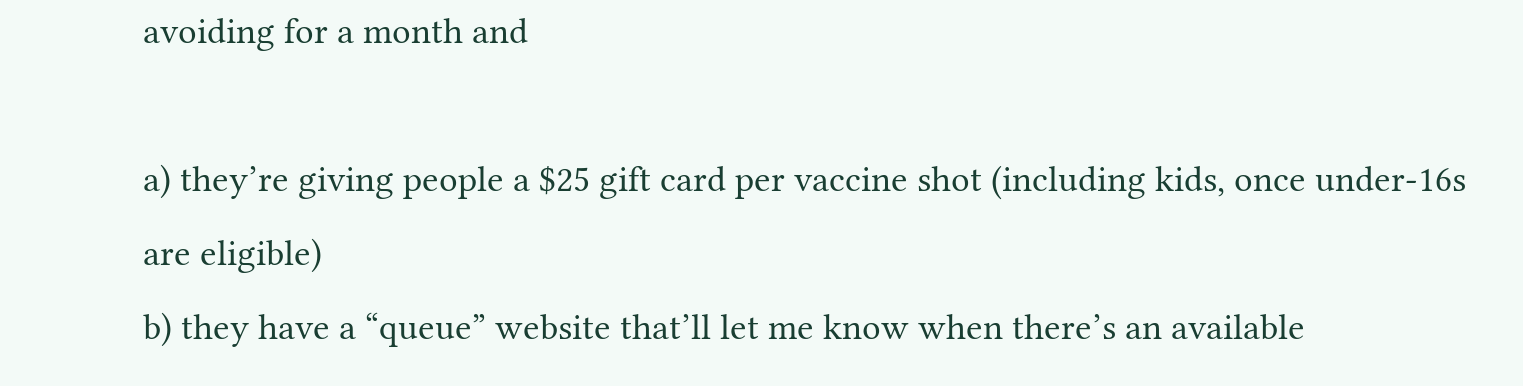avoiding for a month and

a) they’re giving people a $25 gift card per vaccine shot (including kids, once under-16s are eligible)
b) they have a “queue” website that’ll let me know when there’s an available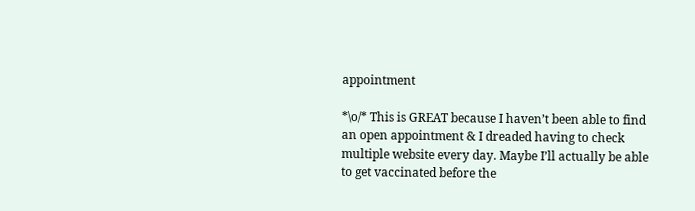appointment

*\o/* This is GREAT because I haven’t been able to find an open appointment & I dreaded having to check multiple website every day. Maybe I’ll actually be able to get vaccinated before the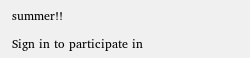summer!!

Sign in to participate in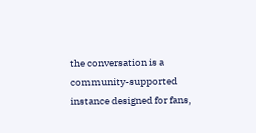the conversation is a community-supported instance designed for fans,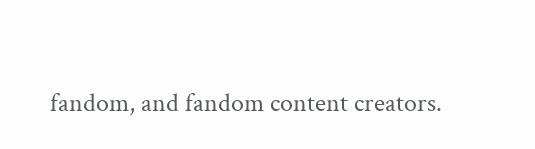fandom, and fandom content creators.